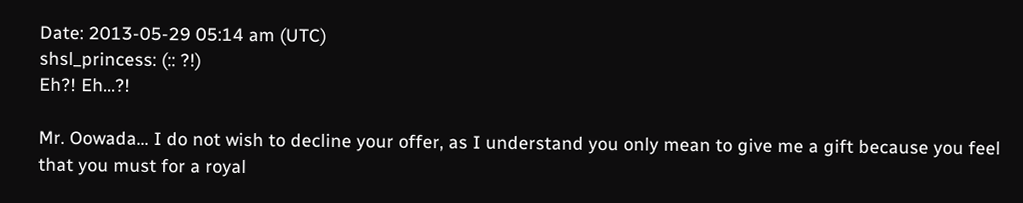Date: 2013-05-29 05:14 am (UTC)
shsl_princess: (:: ?!)
Eh?! Eh...?!

Mr. Oowada... I do not wish to decline your offer, as I understand you only mean to give me a gift because you feel that you must for a royal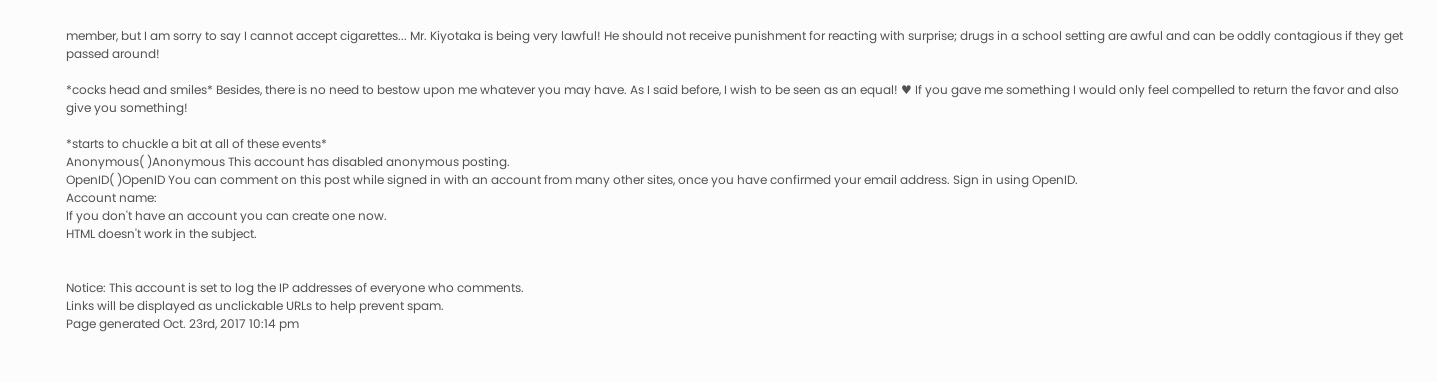member, but I am sorry to say I cannot accept cigarettes... Mr. Kiyotaka is being very lawful! He should not receive punishment for reacting with surprise; drugs in a school setting are awful and can be oddly contagious if they get passed around!

*cocks head and smiles* Besides, there is no need to bestow upon me whatever you may have. As I said before, I wish to be seen as an equal! ♥ If you gave me something I would only feel compelled to return the favor and also give you something!

*starts to chuckle a bit at all of these events*
Anonymous( )Anonymous This account has disabled anonymous posting.
OpenID( )OpenID You can comment on this post while signed in with an account from many other sites, once you have confirmed your email address. Sign in using OpenID.
Account name:
If you don't have an account you can create one now.
HTML doesn't work in the subject.


Notice: This account is set to log the IP addresses of everyone who comments.
Links will be displayed as unclickable URLs to help prevent spam.
Page generated Oct. 23rd, 2017 10:14 pm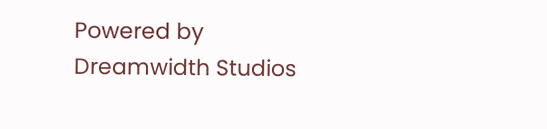Powered by Dreamwidth Studios